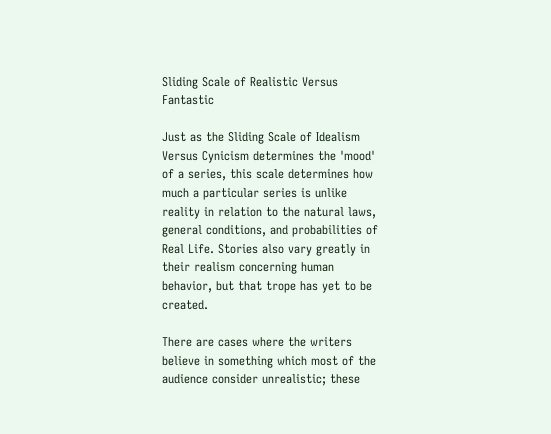Sliding Scale of Realistic Versus Fantastic

Just as the Sliding Scale of Idealism Versus Cynicism determines the 'mood' of a series, this scale determines how much a particular series is unlike reality in relation to the natural laws, general conditions, and probabilities of Real Life. Stories also vary greatly in their realism concerning human behavior, but that trope has yet to be created.

There are cases where the writers believe in something which most of the audience consider unrealistic; these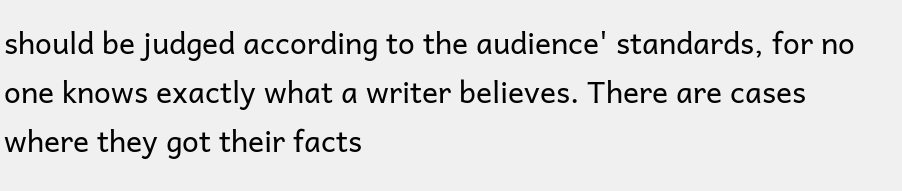should be judged according to the audience' standards, for no one knows exactly what a writer believes. There are cases where they got their facts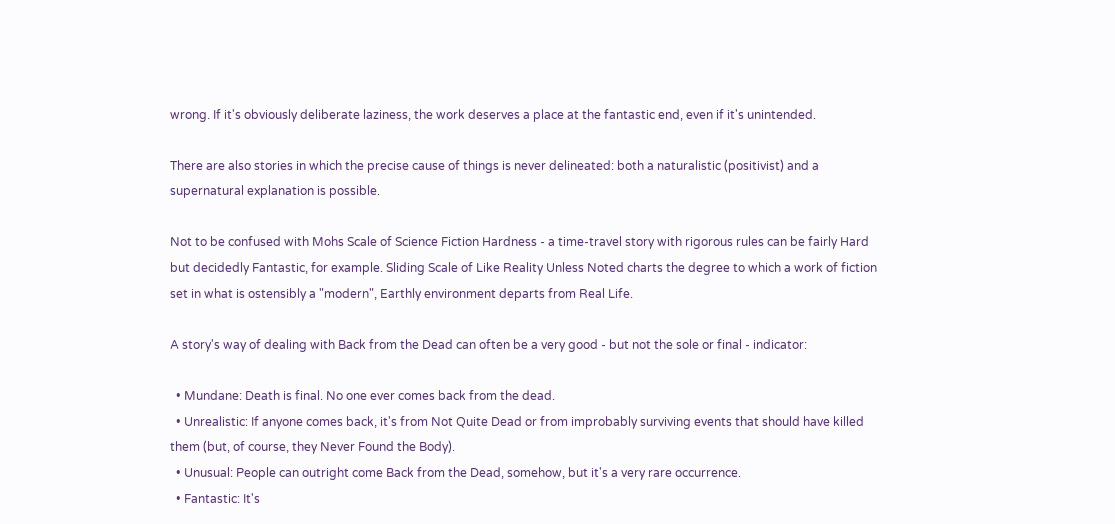wrong. If it's obviously deliberate laziness, the work deserves a place at the fantastic end, even if it's unintended.

There are also stories in which the precise cause of things is never delineated: both a naturalistic (positivist) and a supernatural explanation is possible.

Not to be confused with Mohs Scale of Science Fiction Hardness - a time-travel story with rigorous rules can be fairly Hard but decidedly Fantastic, for example. Sliding Scale of Like Reality Unless Noted charts the degree to which a work of fiction set in what is ostensibly a "modern", Earthly environment departs from Real Life.

A story's way of dealing with Back from the Dead can often be a very good - but not the sole or final - indicator:

  • Mundane: Death is final. No one ever comes back from the dead.
  • Unrealistic: If anyone comes back, it's from Not Quite Dead or from improbably surviving events that should have killed them (but, of course, they Never Found the Body).
  • Unusual: People can outright come Back from the Dead, somehow, but it's a very rare occurrence.
  • Fantastic: It's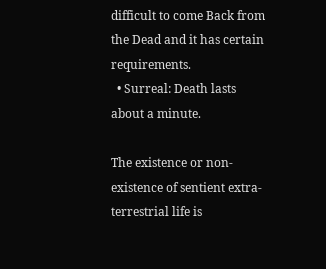difficult to come Back from the Dead and it has certain requirements.
  • Surreal: Death lasts about a minute.

The existence or non-existence of sentient extra-terrestrial life is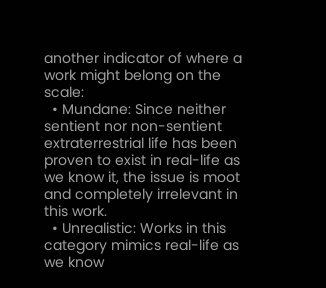another indicator of where a work might belong on the scale:
  • Mundane: Since neither sentient nor non-sentient extraterrestrial life has been proven to exist in real-life as we know it, the issue is moot and completely irrelevant in this work.
  • Unrealistic: Works in this category mimics real-life as we know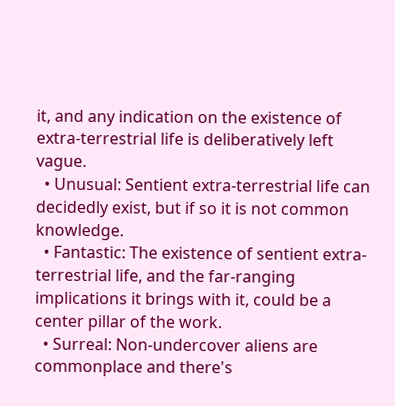it, and any indication on the existence of extra-terrestrial life is deliberatively left vague.
  • Unusual: Sentient extra-terrestrial life can decidedly exist, but if so it is not common knowledge.
  • Fantastic: The existence of sentient extra-terrestrial life, and the far-ranging implications it brings with it, could be a center pillar of the work.
  • Surreal: Non-undercover aliens are commonplace and there's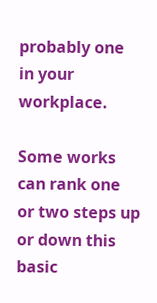probably one in your workplace.

Some works can rank one or two steps up or down this basic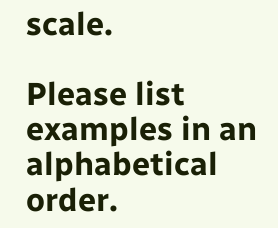scale.

Please list examples in an alphabetical order.